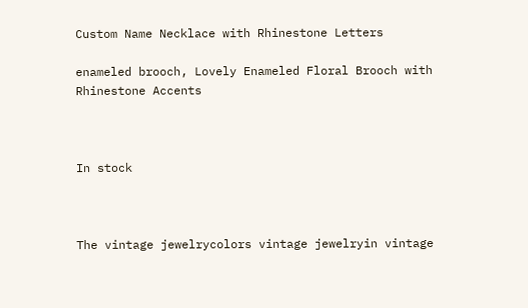Custom Name Necklace with Rhinestone Letters

enameled brooch, Lovely Enameled Floral Brooch with Rhinestone Accents



In stock



The vintage jewelrycolors vintage jewelryin vintage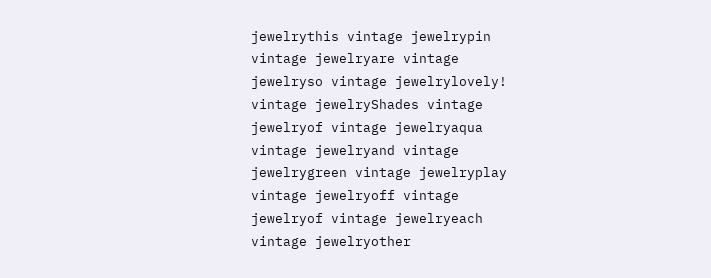jewelrythis vintage jewelrypin vintage jewelryare vintage jewelryso vintage jewelrylovely! vintage jewelryShades vintage jewelryof vintage jewelryaqua vintage jewelryand vintage jewelrygreen vintage jewelryplay vintage jewelryoff vintage jewelryof vintage jewelryeach vintage jewelryother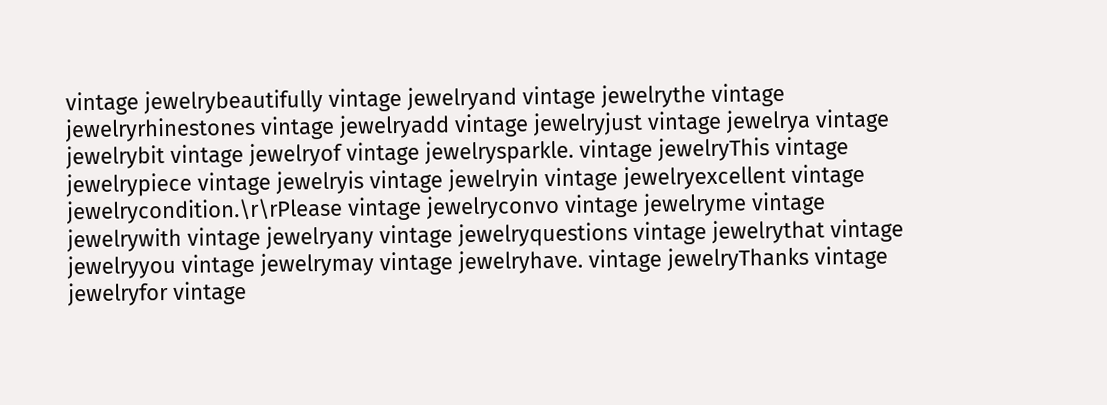vintage jewelrybeautifully vintage jewelryand vintage jewelrythe vintage jewelryrhinestones vintage jewelryadd vintage jewelryjust vintage jewelrya vintage jewelrybit vintage jewelryof vintage jewelrysparkle. vintage jewelryThis vintage jewelrypiece vintage jewelryis vintage jewelryin vintage jewelryexcellent vintage jewelrycondition.\r\rPlease vintage jewelryconvo vintage jewelryme vintage jewelrywith vintage jewelryany vintage jewelryquestions vintage jewelrythat vintage jewelryyou vintage jewelrymay vintage jewelryhave. vintage jewelryThanks vintage jewelryfor vintage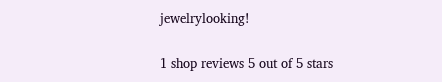jewelrylooking!

1 shop reviews 5 out of 5 stars